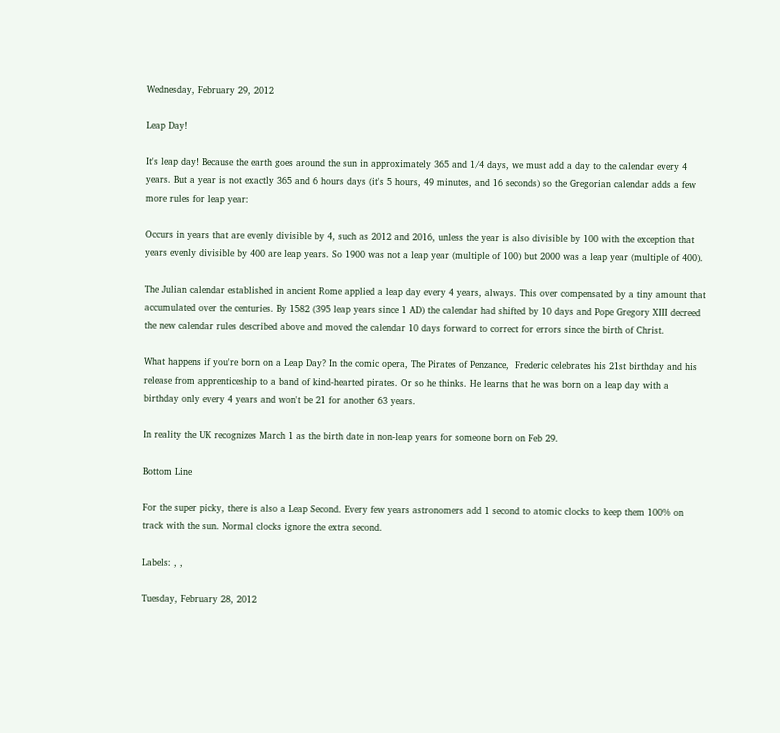Wednesday, February 29, 2012

Leap Day!

It's leap day! Because the earth goes around the sun in approximately 365 and 1/4 days, we must add a day to the calendar every 4 years. But a year is not exactly 365 and 6 hours days (it's 5 hours, 49 minutes, and 16 seconds) so the Gregorian calendar adds a few more rules for leap year:

Occurs in years that are evenly divisible by 4, such as 2012 and 2016, unless the year is also divisible by 100 with the exception that years evenly divisible by 400 are leap years. So 1900 was not a leap year (multiple of 100) but 2000 was a leap year (multiple of 400).

The Julian calendar established in ancient Rome applied a leap day every 4 years, always. This over compensated by a tiny amount that accumulated over the centuries. By 1582 (395 leap years since 1 AD) the calendar had shifted by 10 days and Pope Gregory XIII decreed the new calendar rules described above and moved the calendar 10 days forward to correct for errors since the birth of Christ.

What happens if you're born on a Leap Day? In the comic opera, The Pirates of Penzance,  Frederic celebrates his 21st birthday and his release from apprenticeship to a band of kind-hearted pirates. Or so he thinks. He learns that he was born on a leap day with a birthday only every 4 years and won't be 21 for another 63 years.

In reality the UK recognizes March 1 as the birth date in non-leap years for someone born on Feb 29.

Bottom Line

For the super picky, there is also a Leap Second. Every few years astronomers add 1 second to atomic clocks to keep them 100% on track with the sun. Normal clocks ignore the extra second.

Labels: , ,

Tuesday, February 28, 2012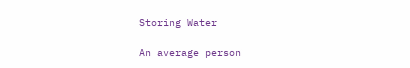Storing Water

An average person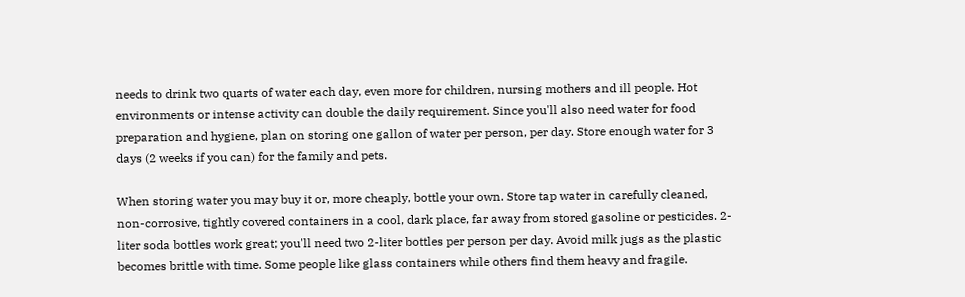needs to drink two quarts of water each day, even more for children, nursing mothers and ill people. Hot environments or intense activity can double the daily requirement. Since you'll also need water for food preparation and hygiene, plan on storing one gallon of water per person, per day. Store enough water for 3 days (2 weeks if you can) for the family and pets.

When storing water you may buy it or, more cheaply, bottle your own. Store tap water in carefully cleaned, non-corrosive, tightly covered containers in a cool, dark place, far away from stored gasoline or pesticides. 2-liter soda bottles work great; you'll need two 2-liter bottles per person per day. Avoid milk jugs as the plastic becomes brittle with time. Some people like glass containers while others find them heavy and fragile.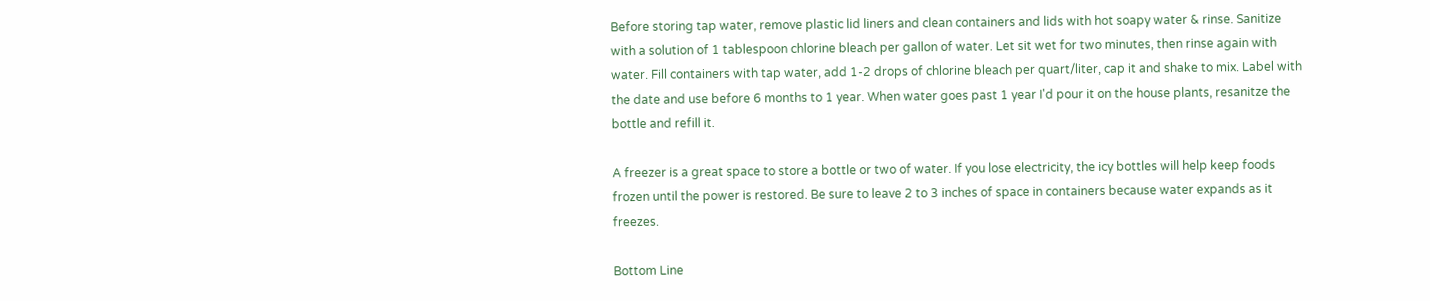Before storing tap water, remove plastic lid liners and clean containers and lids with hot soapy water & rinse. Sanitize with a solution of 1 tablespoon chlorine bleach per gallon of water. Let sit wet for two minutes, then rinse again with water. Fill containers with tap water, add 1-2 drops of chlorine bleach per quart/liter, cap it and shake to mix. Label with the date and use before 6 months to 1 year. When water goes past 1 year I'd pour it on the house plants, resanitze the bottle and refill it.

A freezer is a great space to store a bottle or two of water. If you lose electricity, the icy bottles will help keep foods frozen until the power is restored. Be sure to leave 2 to 3 inches of space in containers because water expands as it freezes.

Bottom Line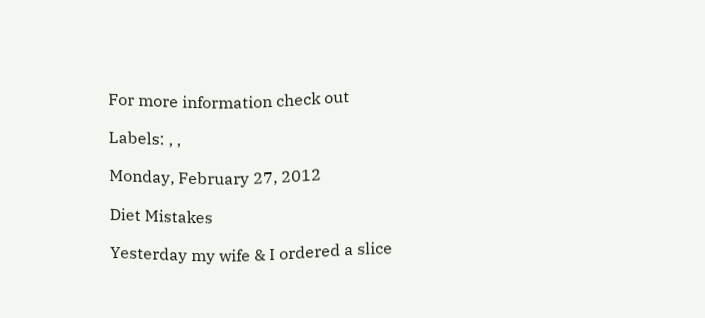For more information check out

Labels: , ,

Monday, February 27, 2012

Diet Mistakes

Yesterday my wife & I ordered a slice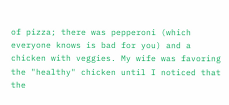of pizza; there was pepperoni (which everyone knows is bad for you) and a chicken with veggies. My wife was favoring the "healthy" chicken until I noticed that the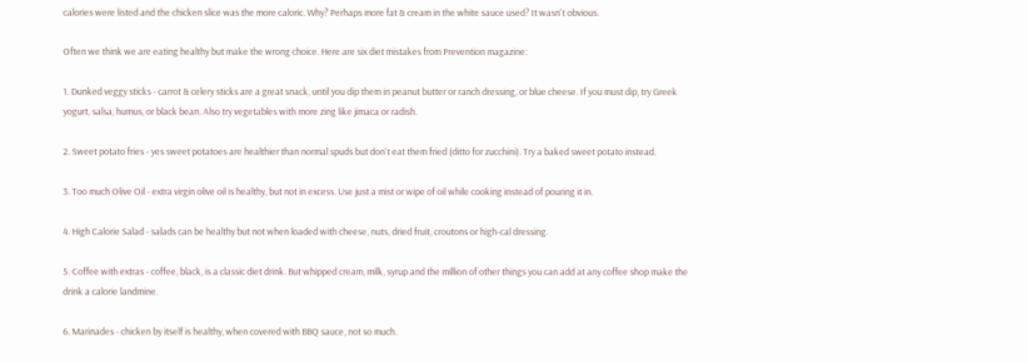calories were listed and the chicken slice was the more caloric. Why? Perhaps more fat & cream in the white sauce used? It wasn't obvious.

Often we think we are eating healthy but make the wrong choice. Here are six diet mistakes from Prevention magazine:

1. Dunked veggy sticks - carrot & celery sticks are a great snack, until you dip them in peanut butter or ranch dressing, or blue cheese. If you must dip, try Greek yogurt, salsa, humus, or black bean. Also try vegetables with more zing like jimaca or radish.

2. Sweet potato fries - yes sweet potatoes are healthier than normal spuds but don't eat them fried (ditto for zucchini). Try a baked sweet potato instead.

3. Too much Olive Oil - extra virgin olive oil is healthy, but not in excess. Use just a mist or wipe of oil while cooking instead of pouring it in.

4. High Calorie Salad - salads can be healthy but not when loaded with cheese, nuts, dried fruit, croutons or high-cal dressing.

5. Coffee with extras - coffee, black, is a classic diet drink. But whipped cream, milk, syrup and the million of other things you can add at any coffee shop make the drink a calorie landmine.

6. Marinades - chicken by itself is healthy, when covered with BBQ sauce, not so much.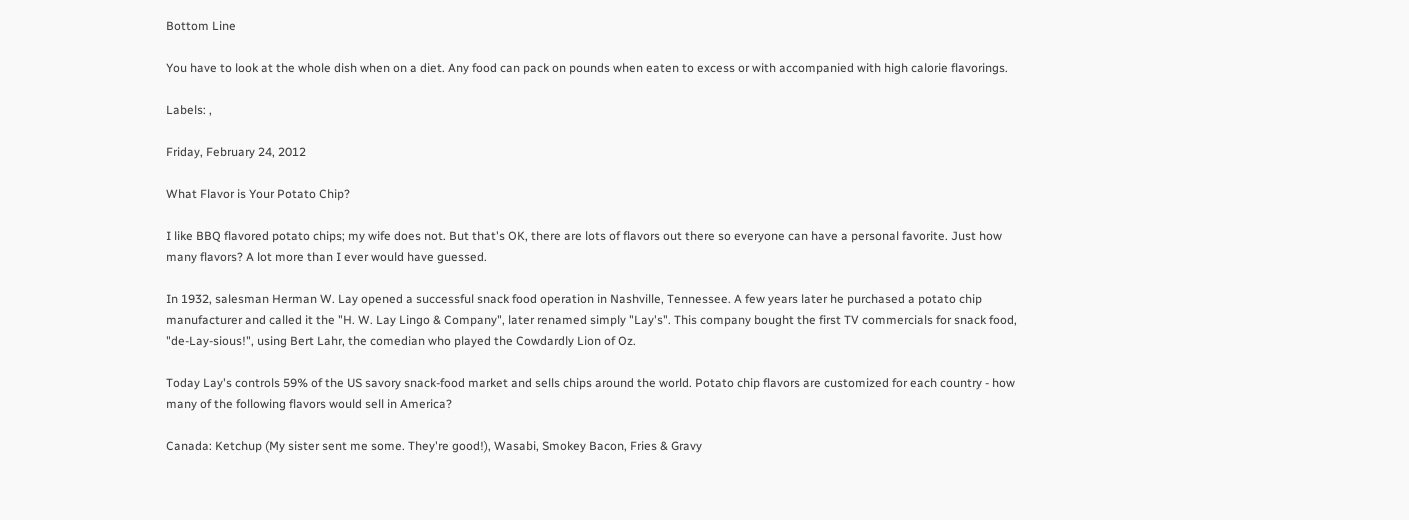Bottom Line

You have to look at the whole dish when on a diet. Any food can pack on pounds when eaten to excess or with accompanied with high calorie flavorings.

Labels: ,

Friday, February 24, 2012

What Flavor is Your Potato Chip?

I like BBQ flavored potato chips; my wife does not. But that's OK, there are lots of flavors out there so everyone can have a personal favorite. Just how many flavors? A lot more than I ever would have guessed.

In 1932, salesman Herman W. Lay opened a successful snack food operation in Nashville, Tennessee. A few years later he purchased a potato chip manufacturer and called it the "H. W. Lay Lingo & Company", later renamed simply "Lay's". This company bought the first TV commercials for snack food, "de-Lay-sious!", using Bert Lahr, the comedian who played the Cowdardly Lion of Oz.

Today Lay's controls 59% of the US savory snack-food market and sells chips around the world. Potato chip flavors are customized for each country - how many of the following flavors would sell in America?

Canada: Ketchup (My sister sent me some. They're good!), Wasabi, Smokey Bacon, Fries & Gravy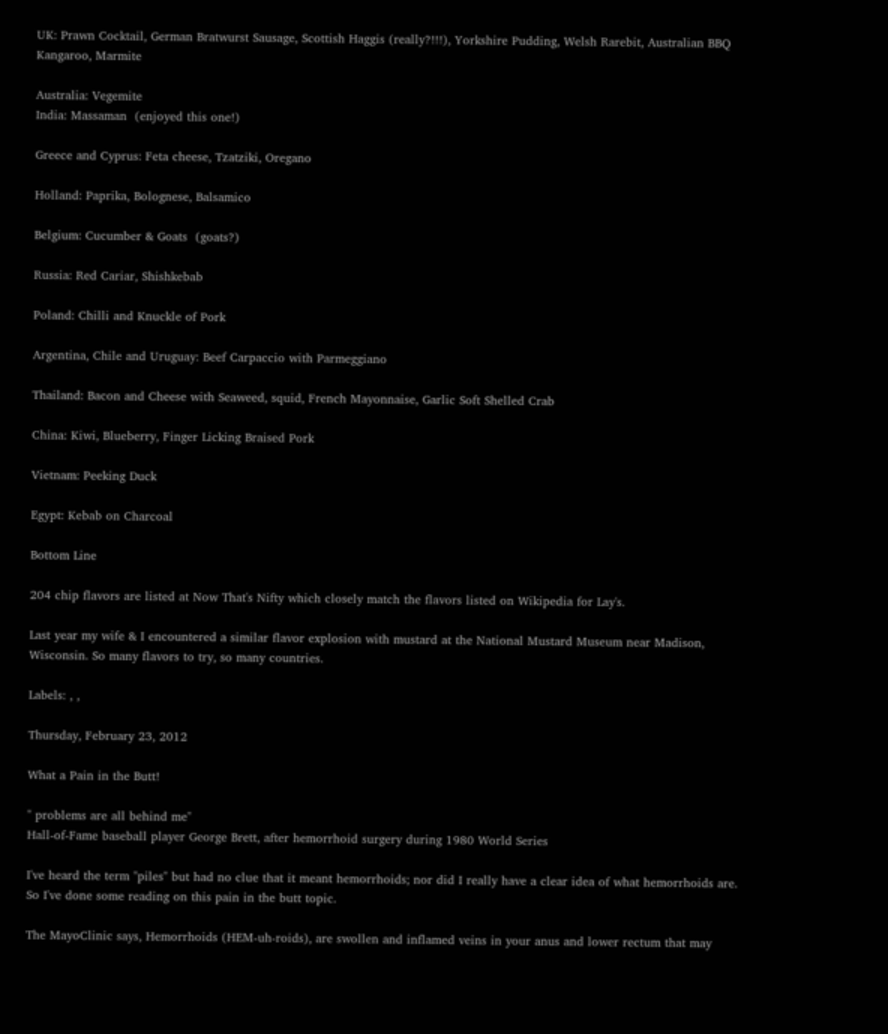UK: Prawn Cocktail, German Bratwurst Sausage, Scottish Haggis (really?!!!), Yorkshire Pudding, Welsh Rarebit, Australian BBQ Kangaroo, Marmite

Australia: Vegemite
India: Massaman  (enjoyed this one!)

Greece and Cyprus: Feta cheese, Tzatziki, Oregano

Holland: Paprika, Bolognese, Balsamico

Belgium: Cucumber & Goats  (goats?)

Russia: Red Cariar, Shishkebab

Poland: Chilli and Knuckle of Pork

Argentina, Chile and Uruguay: Beef Carpaccio with Parmeggiano

Thailand: Bacon and Cheese with Seaweed, squid, French Mayonnaise, Garlic Soft Shelled Crab

China: Kiwi, Blueberry, Finger Licking Braised Pork

Vietnam: Peeking Duck

Egypt: Kebab on Charcoal

Bottom Line

204 chip flavors are listed at Now That's Nifty which closely match the flavors listed on Wikipedia for Lay's.

Last year my wife & I encountered a similar flavor explosion with mustard at the National Mustard Museum near Madison, Wisconsin. So many flavors to try, so many countries.

Labels: , ,

Thursday, February 23, 2012

What a Pain in the Butt!

" problems are all behind me"
Hall-of-Fame baseball player George Brett, after hemorrhoid surgery during 1980 World Series

I've heard the term "piles" but had no clue that it meant hemorrhoids; nor did I really have a clear idea of what hemorrhoids are. So I've done some reading on this pain in the butt topic.

The MayoClinic says, Hemorrhoids (HEM-uh-roids), are swollen and inflamed veins in your anus and lower rectum that may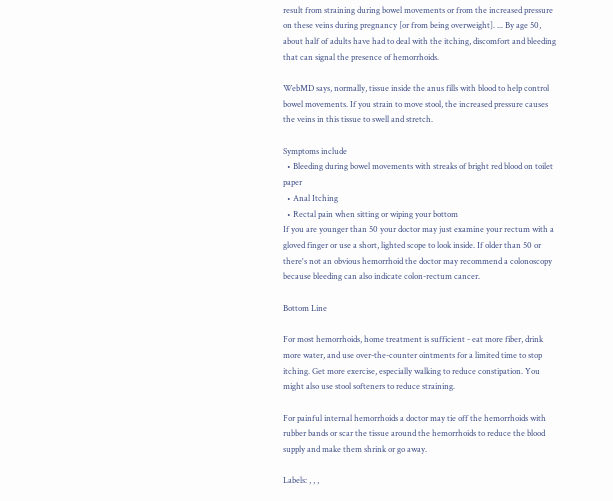result from straining during bowel movements or from the increased pressure on these veins during pregnancy [or from being overweight]. ... By age 50, about half of adults have had to deal with the itching, discomfort and bleeding that can signal the presence of hemorrhoids.

WebMD says, normally, tissue inside the anus fills with blood to help control bowel movements. If you strain to move stool, the increased pressure causes the veins in this tissue to swell and stretch.

Symptoms include
  • Bleeding during bowel movements with streaks of bright red blood on toilet paper
  • Anal Itching
  • Rectal pain when sitting or wiping your bottom
If you are younger than 50 your doctor may just examine your rectum with a gloved finger or use a short, lighted scope to look inside. If older than 50 or there's not an obvious hemorrhoid the doctor may recommend a colonoscopy because bleeding can also indicate colon-rectum cancer.

Bottom Line

For most hemorrhoids, home treatment is sufficient - eat more fiber, drink more water, and use over-the-counter ointments for a limited time to stop itching. Get more exercise, especially walking to reduce constipation. You might also use stool softeners to reduce straining.

For painful internal hemorrhoids a doctor may tie off the hemorrhoids with rubber bands or scar the tissue around the hemorrhoids to reduce the blood supply and make them shrink or go away.

Labels: , , ,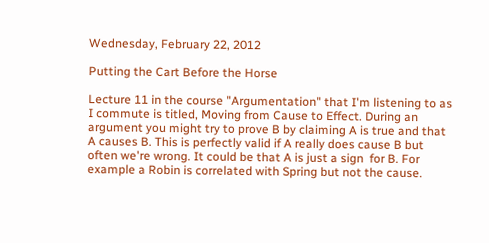Wednesday, February 22, 2012

Putting the Cart Before the Horse

Lecture 11 in the course "Argumentation" that I'm listening to as I commute is titled, Moving from Cause to Effect. During an argument you might try to prove B by claiming A is true and that A causes B. This is perfectly valid if A really does cause B but often we're wrong. It could be that A is just a sign  for B. For example a Robin is correlated with Spring but not the cause.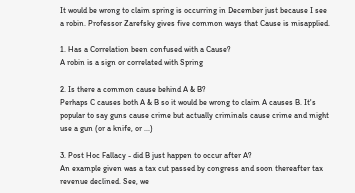It would be wrong to claim spring is occurring in December just because I see a robin. Professor Zarefsky gives five common ways that Cause is misapplied.

1. Has a Correlation been confused with a Cause?
A robin is a sign or correlated with Spring

2. Is there a common cause behind A & B?
Perhaps C causes both A & B so it would be wrong to claim A causes B. It's popular to say guns cause crime but actually criminals cause crime and might use a gun (or a knife, or ...)

3. Post Hoc Fallacy - did B just happen to occur after A?
An example given was a tax cut passed by congress and soon thereafter tax revenue declined. See, we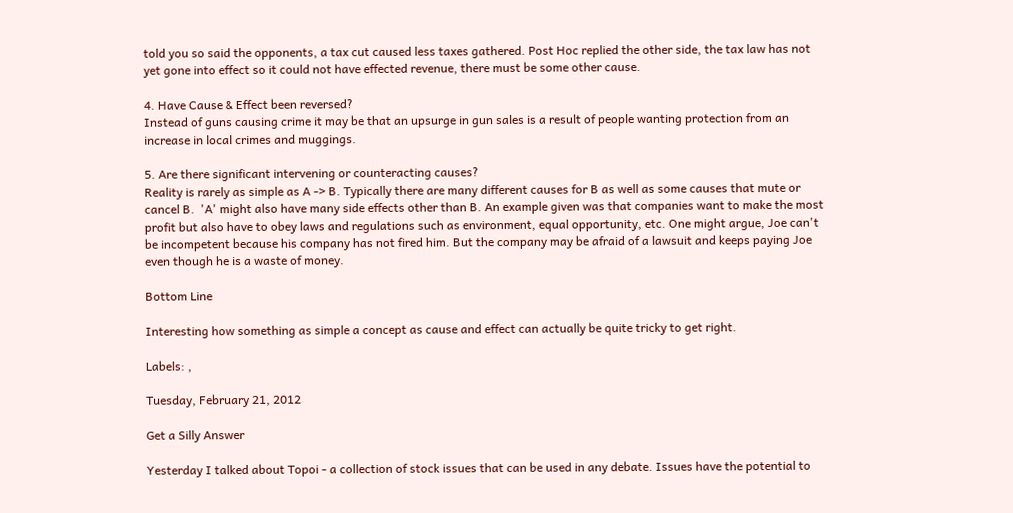told you so said the opponents, a tax cut caused less taxes gathered. Post Hoc replied the other side, the tax law has not yet gone into effect so it could not have effected revenue, there must be some other cause.

4. Have Cause & Effect been reversed?
Instead of guns causing crime it may be that an upsurge in gun sales is a result of people wanting protection from an increase in local crimes and muggings.

5. Are there significant intervening or counteracting causes?
Reality is rarely as simple as A -> B. Typically there are many different causes for B as well as some causes that mute or cancel B.  'A' might also have many side effects other than B. An example given was that companies want to make the most profit but also have to obey laws and regulations such as environment, equal opportunity, etc. One might argue, Joe can't be incompetent because his company has not fired him. But the company may be afraid of a lawsuit and keeps paying Joe even though he is a waste of money.

Bottom Line

Interesting how something as simple a concept as cause and effect can actually be quite tricky to get right.

Labels: ,

Tuesday, February 21, 2012

Get a Silly Answer

Yesterday I talked about Topoi - a collection of stock issues that can be used in any debate. Issues have the potential to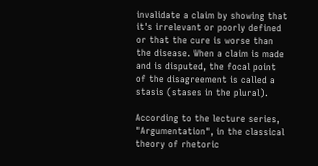invalidate a claim by showing that it's irrelevant or poorly defined or that the cure is worse than the disease. When a claim is made and is disputed, the focal point of the disagreement is called a stasis (stases in the plural).

According to the lecture series, "Argumentation", in the classical theory of rhetoric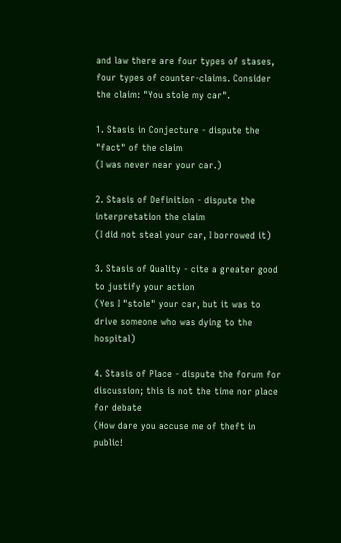and law there are four types of stases, four types of counter-claims. Consider the claim: "You stole my car".

1. Stasis in Conjecture - dispute the "fact" of the claim
(I was never near your car.)

2. Stasis of Definition - dispute the interpretation the claim
(I did not steal your car, I borrowed it)

3. Stasis of Quality - cite a greater good to justify your action
(Yes I "stole" your car, but it was to drive someone who was dying to the hospital)

4. Stasis of Place - dispute the forum for discussion; this is not the time nor place for debate
(How dare you accuse me of theft in public!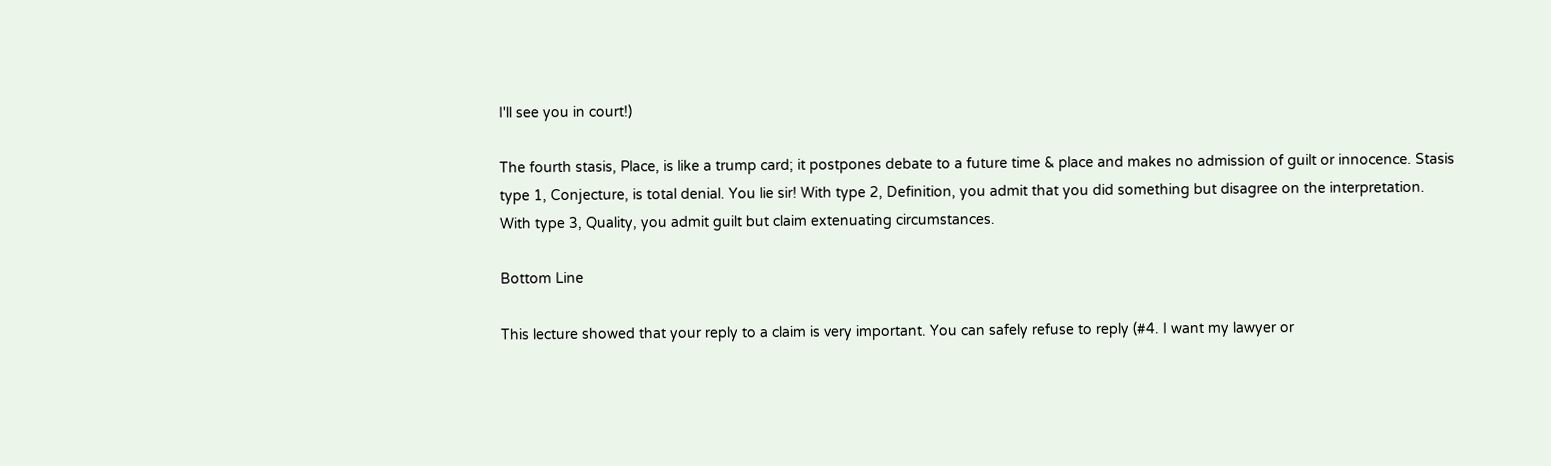I'll see you in court!)

The fourth stasis, Place, is like a trump card; it postpones debate to a future time & place and makes no admission of guilt or innocence. Stasis type 1, Conjecture, is total denial. You lie sir! With type 2, Definition, you admit that you did something but disagree on the interpretation. With type 3, Quality, you admit guilt but claim extenuating circumstances.

Bottom Line

This lecture showed that your reply to a claim is very important. You can safely refuse to reply (#4. I want my lawyer or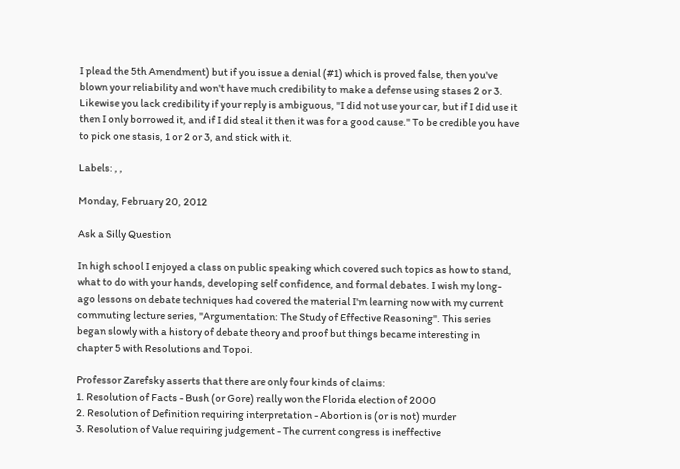I plead the 5th Amendment) but if you issue a denial (#1) which is proved false, then you've blown your reliability and won't have much credibility to make a defense using stases 2 or 3. Likewise you lack credibility if your reply is ambiguous, "I did not use your car, but if I did use it then I only borrowed it, and if I did steal it then it was for a good cause." To be credible you have to pick one stasis, 1 or 2 or 3, and stick with it.

Labels: , ,

Monday, February 20, 2012

Ask a Silly Question

In high school I enjoyed a class on public speaking which covered such topics as how to stand, what to do with your hands, developing self confidence, and formal debates. I wish my long-ago lessons on debate techniques had covered the material I'm learning now with my current commuting lecture series, "Argumentation: The Study of Effective Reasoning". This series began slowly with a history of debate theory and proof but things became interesting in chapter 5 with Resolutions and Topoi.

Professor Zarefsky asserts that there are only four kinds of claims:
1. Resolution of Facts - Bush (or Gore) really won the Florida election of 2000
2. Resolution of Definition requiring interpretation - Abortion is (or is not) murder
3. Resolution of Value requiring judgement - The current congress is ineffective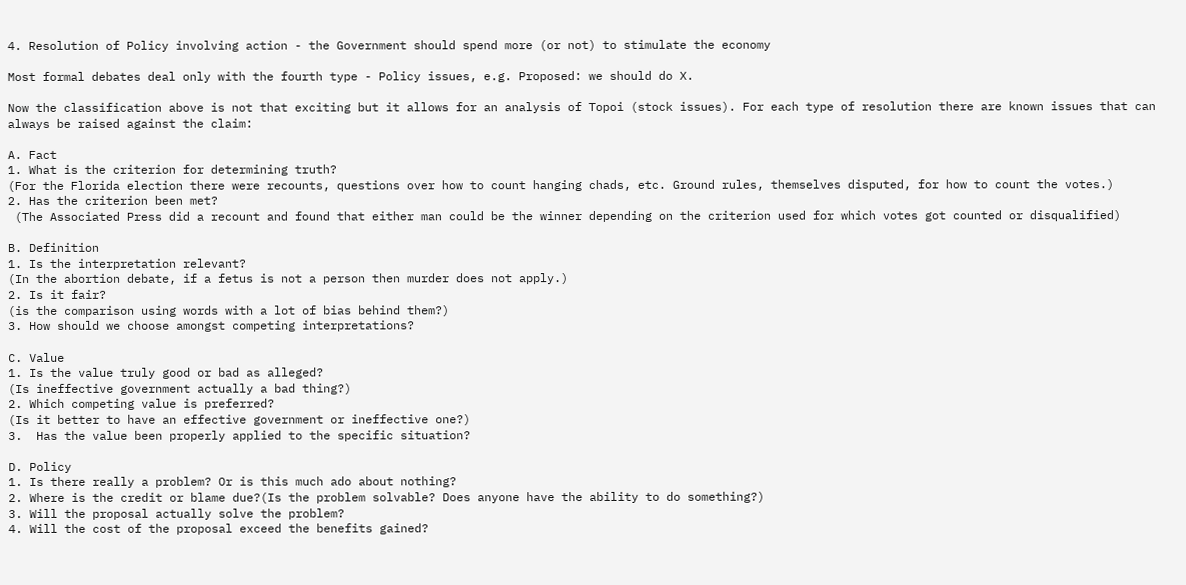4. Resolution of Policy involving action - the Government should spend more (or not) to stimulate the economy

Most formal debates deal only with the fourth type - Policy issues, e.g. Proposed: we should do X.

Now the classification above is not that exciting but it allows for an analysis of Topoi (stock issues). For each type of resolution there are known issues that can always be raised against the claim:

A. Fact
1. What is the criterion for determining truth?
(For the Florida election there were recounts, questions over how to count hanging chads, etc. Ground rules, themselves disputed, for how to count the votes.)
2. Has the criterion been met?
 (The Associated Press did a recount and found that either man could be the winner depending on the criterion used for which votes got counted or disqualified)

B. Definition
1. Is the interpretation relevant?
(In the abortion debate, if a fetus is not a person then murder does not apply.)
2. Is it fair?
(is the comparison using words with a lot of bias behind them?)
3. How should we choose amongst competing interpretations?

C. Value
1. Is the value truly good or bad as alleged?
(Is ineffective government actually a bad thing?)
2. Which competing value is preferred?
(Is it better to have an effective government or ineffective one?)
3.  Has the value been properly applied to the specific situation?

D. Policy
1. Is there really a problem? Or is this much ado about nothing?
2. Where is the credit or blame due?(Is the problem solvable? Does anyone have the ability to do something?)
3. Will the proposal actually solve the problem?
4. Will the cost of the proposal exceed the benefits gained?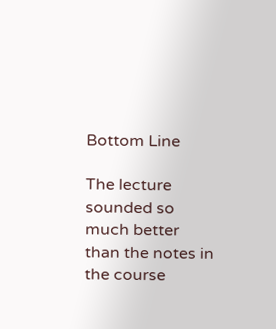Bottom Line

The lecture sounded so much better than the notes in the course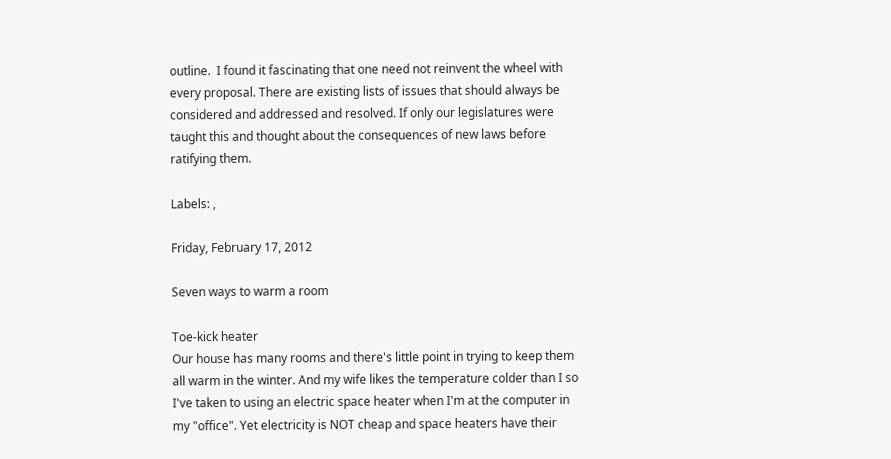outline.  I found it fascinating that one need not reinvent the wheel with every proposal. There are existing lists of issues that should always be considered and addressed and resolved. If only our legislatures were taught this and thought about the consequences of new laws before ratifying them.

Labels: ,

Friday, February 17, 2012

Seven ways to warm a room

Toe-kick heater
Our house has many rooms and there's little point in trying to keep them all warm in the winter. And my wife likes the temperature colder than I so I've taken to using an electric space heater when I'm at the computer in my "office". Yet electricity is NOT cheap and space heaters have their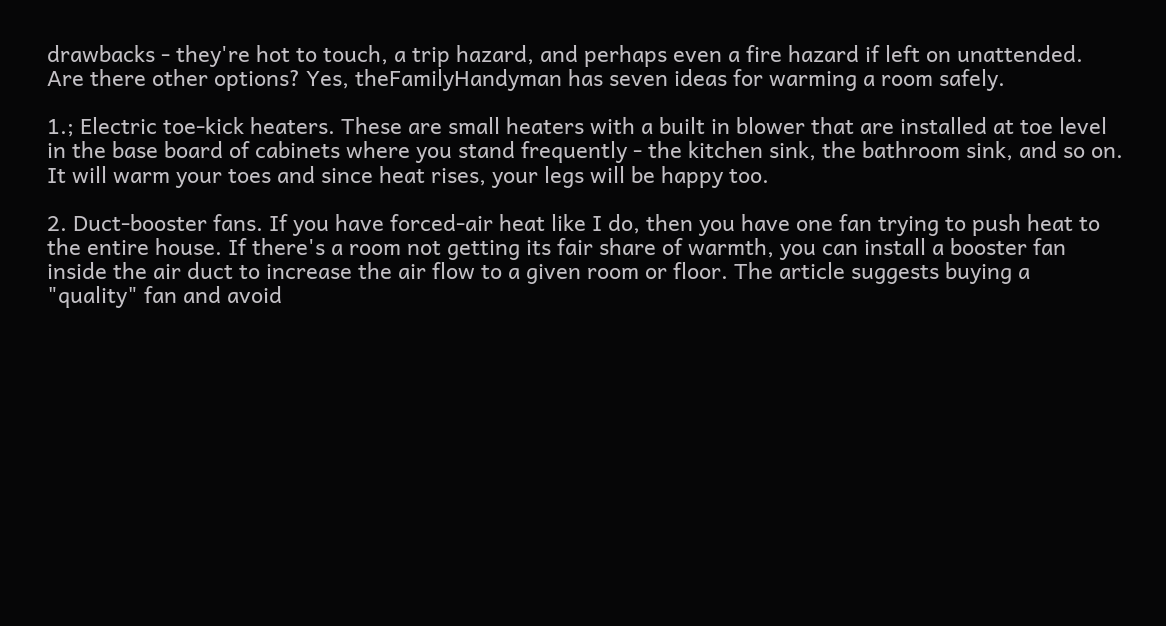drawbacks - they're hot to touch, a trip hazard, and perhaps even a fire hazard if left on unattended. Are there other options? Yes, theFamilyHandyman has seven ideas for warming a room safely.

1.; Electric toe-kick heaters. These are small heaters with a built in blower that are installed at toe level in the base board of cabinets where you stand frequently - the kitchen sink, the bathroom sink, and so on. It will warm your toes and since heat rises, your legs will be happy too.

2. Duct-booster fans. If you have forced-air heat like I do, then you have one fan trying to push heat to the entire house. If there's a room not getting its fair share of warmth, you can install a booster fan inside the air duct to increase the air flow to a given room or floor. The article suggests buying a "quality" fan and avoid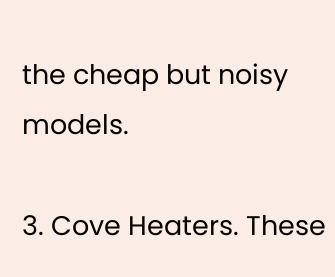the cheap but noisy models.

3. Cove Heaters. These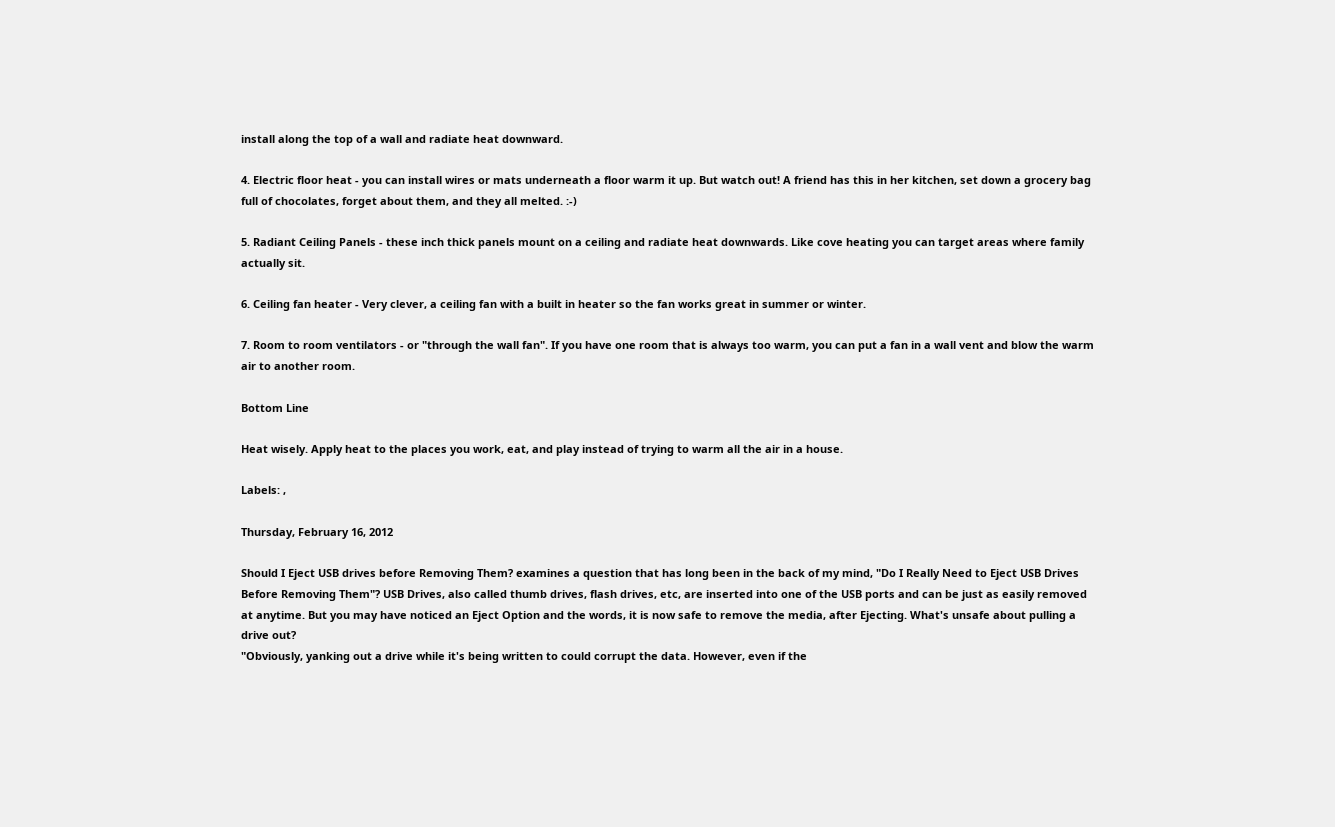install along the top of a wall and radiate heat downward.

4. Electric floor heat - you can install wires or mats underneath a floor warm it up. But watch out! A friend has this in her kitchen, set down a grocery bag full of chocolates, forget about them, and they all melted. :-)

5. Radiant Ceiling Panels - these inch thick panels mount on a ceiling and radiate heat downwards. Like cove heating you can target areas where family actually sit.

6. Ceiling fan heater - Very clever, a ceiling fan with a built in heater so the fan works great in summer or winter.

7. Room to room ventilators - or "through the wall fan". If you have one room that is always too warm, you can put a fan in a wall vent and blow the warm air to another room.

Bottom Line

Heat wisely. Apply heat to the places you work, eat, and play instead of trying to warm all the air in a house.

Labels: ,

Thursday, February 16, 2012

Should I Eject USB drives before Removing Them? examines a question that has long been in the back of my mind, "Do I Really Need to Eject USB Drives Before Removing Them"? USB Drives, also called thumb drives, flash drives, etc, are inserted into one of the USB ports and can be just as easily removed at anytime. But you may have noticed an Eject Option and the words, it is now safe to remove the media, after Ejecting. What's unsafe about pulling a drive out?
"Obviously, yanking out a drive while it's being written to could corrupt the data. However, even if the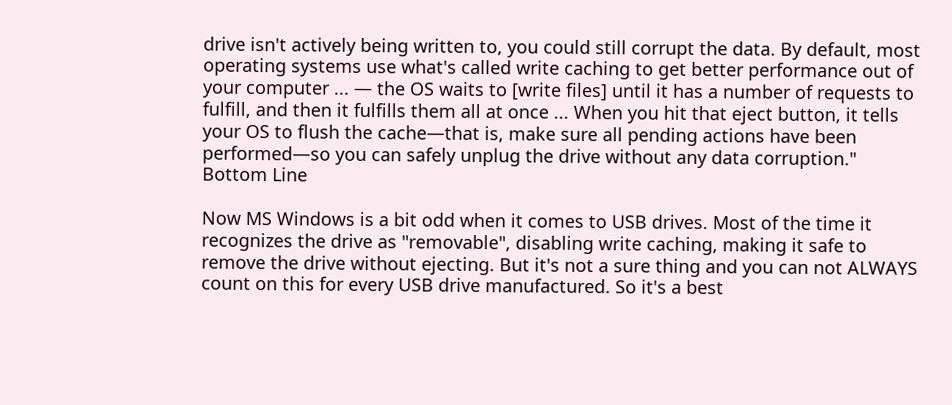drive isn't actively being written to, you could still corrupt the data. By default, most operating systems use what's called write caching to get better performance out of your computer ... — the OS waits to [write files] until it has a number of requests to fulfill, and then it fulfills them all at once ... When you hit that eject button, it tells your OS to flush the cache—that is, make sure all pending actions have been performed—so you can safely unplug the drive without any data corruption."
Bottom Line

Now MS Windows is a bit odd when it comes to USB drives. Most of the time it recognizes the drive as "removable", disabling write caching, making it safe to remove the drive without ejecting. But it's not a sure thing and you can not ALWAYS count on this for every USB drive manufactured. So it's a best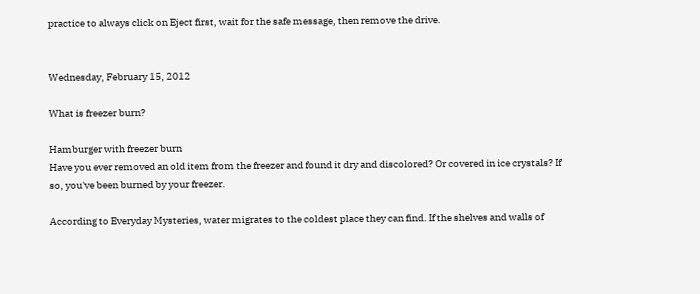practice to always click on Eject first, wait for the safe message, then remove the drive.


Wednesday, February 15, 2012

What is freezer burn?

Hamburger with freezer burn
Have you ever removed an old item from the freezer and found it dry and discolored? Or covered in ice crystals? If so, you've been burned by your freezer.

According to Everyday Mysteries, water migrates to the coldest place they can find. If the shelves and walls of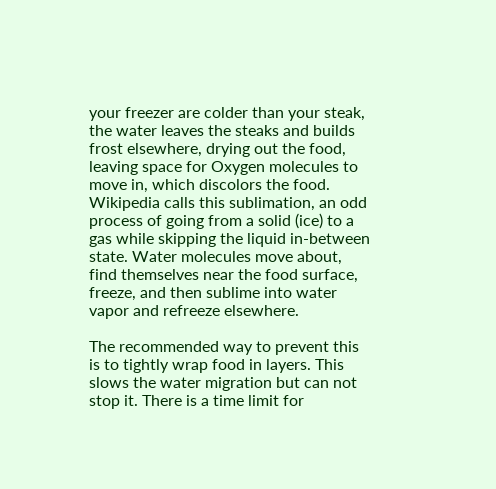your freezer are colder than your steak, the water leaves the steaks and builds frost elsewhere, drying out the food, leaving space for Oxygen molecules to move in, which discolors the food. Wikipedia calls this sublimation, an odd process of going from a solid (ice) to a gas while skipping the liquid in-between state. Water molecules move about, find themselves near the food surface, freeze, and then sublime into water vapor and refreeze elsewhere.

The recommended way to prevent this is to tightly wrap food in layers. This slows the water migration but can not stop it. There is a time limit for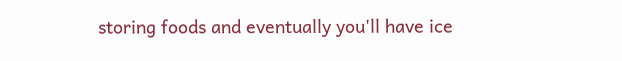storing foods and eventually you'll have ice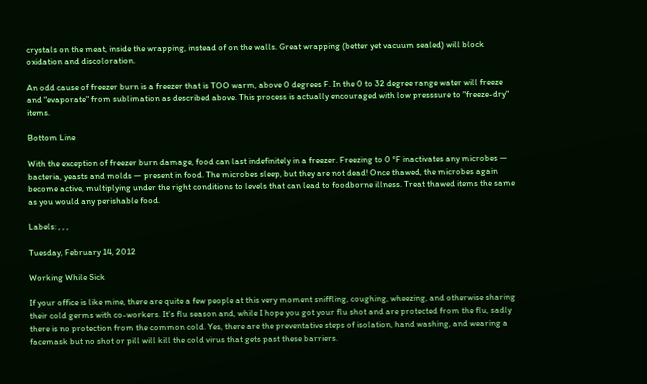crystals on the meat, inside the wrapping, instead of on the walls. Great wrapping (better yet vacuum sealed) will block oxidation and discoloration.

An odd cause of freezer burn is a freezer that is TOO warm, above 0 degrees F. In the 0 to 32 degree range water will freeze and "evaporate" from sublimation as described above. This process is actually encouraged with low presssure to "freeze-dry" items.

Bottom Line

With the exception of freezer burn damage, food can last indefinitely in a freezer. Freezing to 0 °F inactivates any microbes — bacteria, yeasts and molds — present in food. The microbes sleep, but they are not dead! Once thawed, the microbes again become active, multiplying under the right conditions to levels that can lead to foodborne illness. Treat thawed items the same as you would any perishable food.

Labels: , , ,

Tuesday, February 14, 2012

Working While Sick

If your office is like mine, there are quite a few people at this very moment sniffling, coughing, wheezing, and otherwise sharing their cold germs with co-workers. It's flu season and, while I hope you got your flu shot and are protected from the flu, sadly there is no protection from the common cold. Yes, there are the preventative steps of isolation, hand washing, and wearing a facemask but no shot or pill will kill the cold virus that gets past these barriers.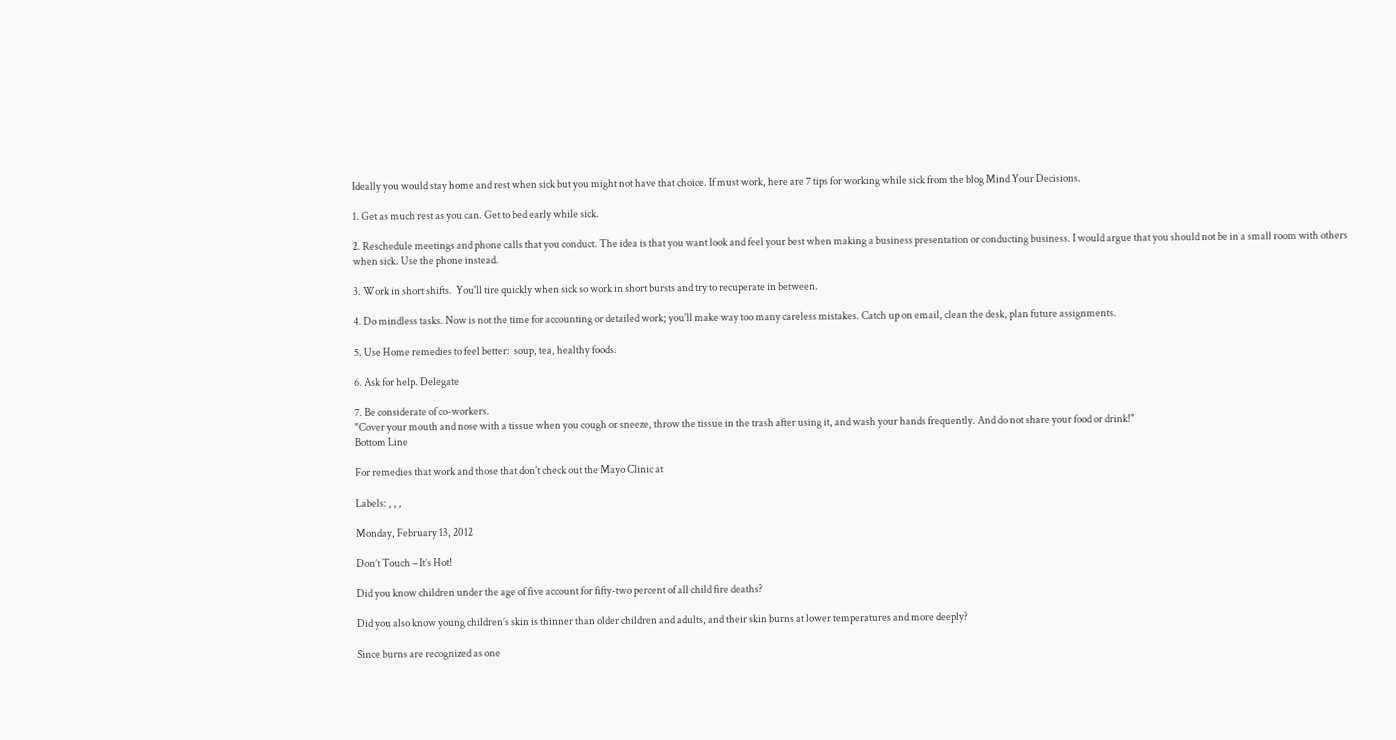Ideally you would stay home and rest when sick but you might not have that choice. If must work, here are 7 tips for working while sick from the blog Mind Your Decisions.

1. Get as much rest as you can. Get to bed early while sick.

2. Reschedule meetings and phone calls that you conduct. The idea is that you want look and feel your best when making a business presentation or conducting business. I would argue that you should not be in a small room with others when sick. Use the phone instead.

3. Work in short shifts.  You'll tire quickly when sick so work in short bursts and try to recuperate in between.

4. Do mindless tasks. Now is not the time for accounting or detailed work; you'll make way too many careless mistakes. Catch up on email, clean the desk, plan future assignments.

5. Use Home remedies to feel better:  soup, tea, healthy foods.

6. Ask for help. Delegate

7. Be considerate of co-workers.
"Cover your mouth and nose with a tissue when you cough or sneeze, throw the tissue in the trash after using it, and wash your hands frequently. And do not share your food or drink!"
Bottom Line

For remedies that work and those that don't check out the Mayo Clinic at

Labels: , , ,

Monday, February 13, 2012

Don’t Touch – It’s Hot!

Did you know children under the age of five account for fifty-two percent of all child fire deaths?

Did you also know young children’s skin is thinner than older children and adults, and their skin burns at lower temperatures and more deeply?

Since burns are recognized as one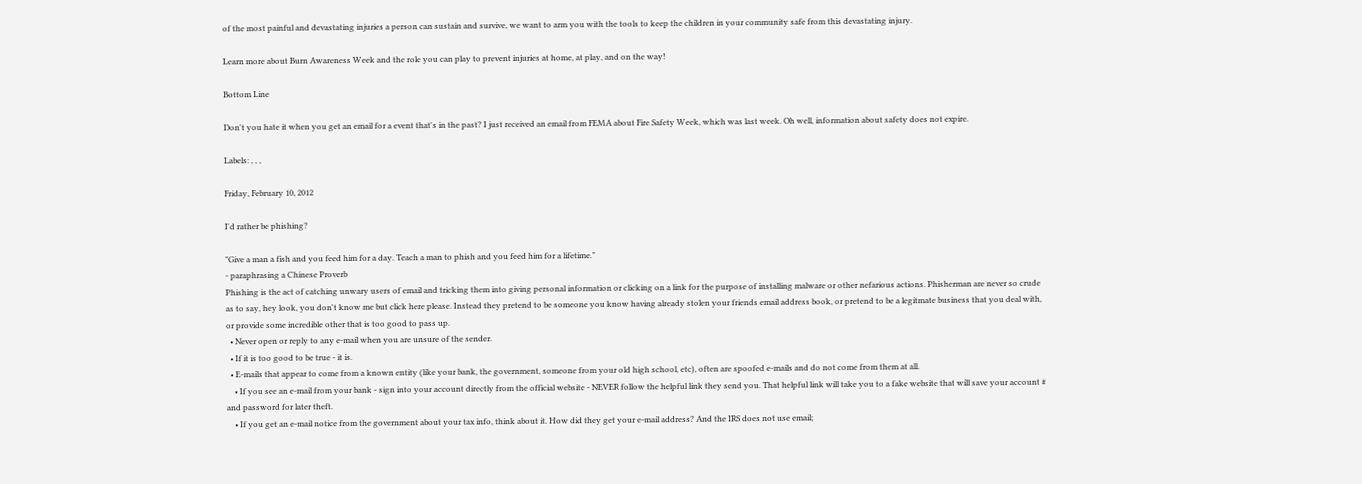of the most painful and devastating injuries a person can sustain and survive, we want to arm you with the tools to keep the children in your community safe from this devastating injury.

Learn more about Burn Awareness Week and the role you can play to prevent injuries at home, at play, and on the way!

Bottom Line

Don't you hate it when you get an email for a event that's in the past? I just received an email from FEMA about Fire Safety Week, which was last week. Oh well, information about safety does not expire.

Labels: , , ,

Friday, February 10, 2012

I'd rather be phishing?

"Give a man a fish and you feed him for a day. Teach a man to phish and you feed him for a lifetime."
- paraphrasing a Chinese Proverb
Phishing is the act of catching unwary users of email and tricking them into giving personal information or clicking on a link for the purpose of installing malware or other nefarious actions. Phisherman are never so crude as to say, hey look, you don't know me but click here please. Instead they pretend to be someone you know having already stolen your friends email address book, or pretend to be a legitmate business that you deal with, or provide some incredible other that is too good to pass up.
  • Never open or reply to any e-mail when you are unsure of the sender.
  • If it is too good to be true - it is.
  • E-mails that appear to come from a known entity (like your bank, the government, someone from your old high school, etc), often are spoofed e-mails and do not come from them at all.
    • If you see an e-mail from your bank - sign into your account directly from the official website - NEVER follow the helpful link they send you. That helpful link will take you to a fake website that will save your account # and password for later theft.
    • If you get an e-mail notice from the government about your tax info, think about it. How did they get your e-mail address? And the IRS does not use email;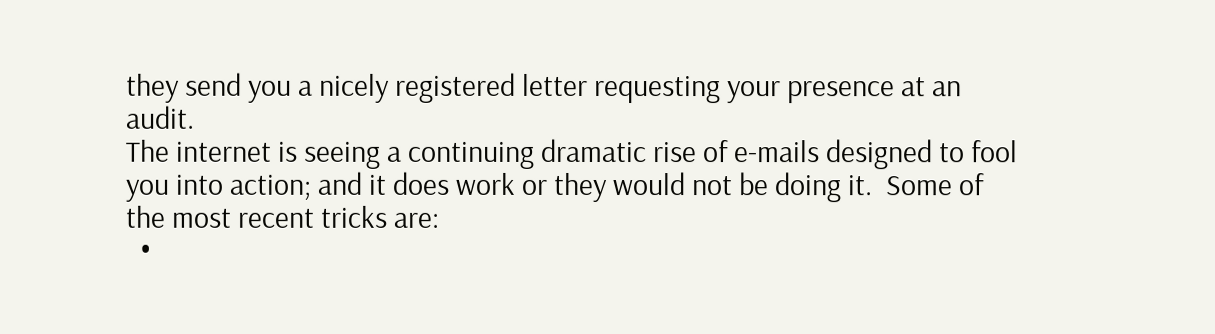they send you a nicely registered letter requesting your presence at an audit.
The internet is seeing a continuing dramatic rise of e-mails designed to fool you into action; and it does work or they would not be doing it.  Some of the most recent tricks are:
  •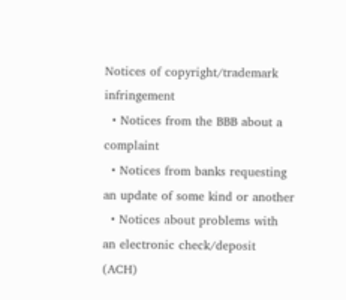Notices of copyright/trademark infringement
  • Notices from the BBB about a complaint
  • Notices from banks requesting an update of some kind or another
  • Notices about problems with an electronic check/deposit (ACH)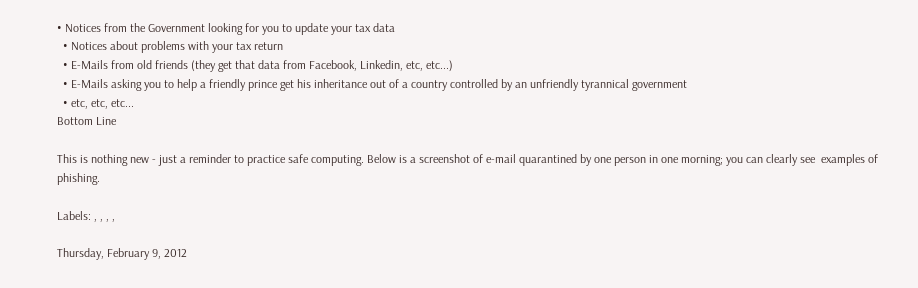• Notices from the Government looking for you to update your tax data
  • Notices about problems with your tax return
  • E-Mails from old friends (they get that data from Facebook, Linkedin, etc, etc...)
  • E-Mails asking you to help a friendly prince get his inheritance out of a country controlled by an unfriendly tyrannical government
  • etc, etc, etc...
Bottom Line

This is nothing new - just a reminder to practice safe computing. Below is a screenshot of e-mail quarantined by one person in one morning; you can clearly see  examples of phishing.

Labels: , , , ,

Thursday, February 9, 2012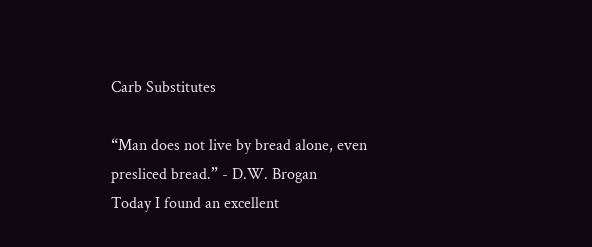Carb Substitutes

“Man does not live by bread alone, even presliced bread.” - D.W. Brogan
Today I found an excellent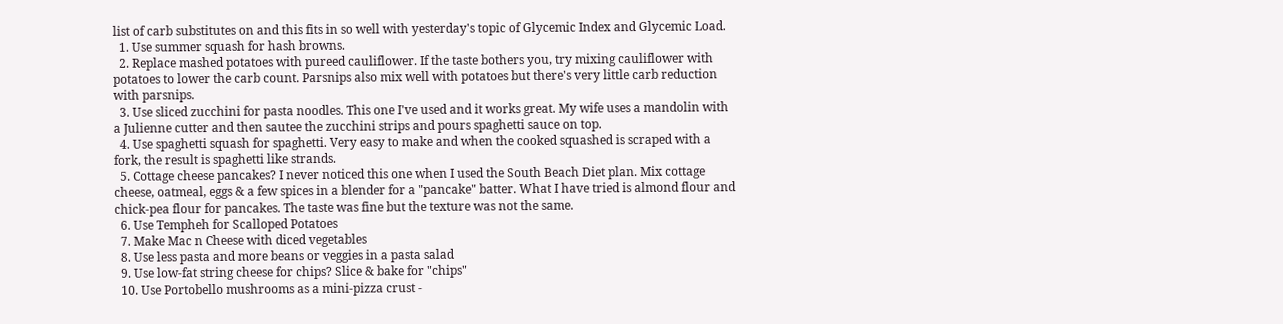list of carb substitutes on and this fits in so well with yesterday's topic of Glycemic Index and Glycemic Load.
  1. Use summer squash for hash browns.
  2. Replace mashed potatoes with pureed cauliflower. If the taste bothers you, try mixing cauliflower with potatoes to lower the carb count. Parsnips also mix well with potatoes but there's very little carb reduction with parsnips.
  3. Use sliced zucchini for pasta noodles. This one I've used and it works great. My wife uses a mandolin with a Julienne cutter and then sautee the zucchini strips and pours spaghetti sauce on top.
  4. Use spaghetti squash for spaghetti. Very easy to make and when the cooked squashed is scraped with a fork, the result is spaghetti like strands.
  5. Cottage cheese pancakes? I never noticed this one when I used the South Beach Diet plan. Mix cottage cheese, oatmeal, eggs & a few spices in a blender for a "pancake" batter. What I have tried is almond flour and chick-pea flour for pancakes. The taste was fine but the texture was not the same.
  6. Use Tempheh for Scalloped Potatoes
  7. Make Mac n Cheese with diced vegetables
  8. Use less pasta and more beans or veggies in a pasta salad
  9. Use low-fat string cheese for chips? Slice & bake for "chips"
  10. Use Portobello mushrooms as a mini-pizza crust -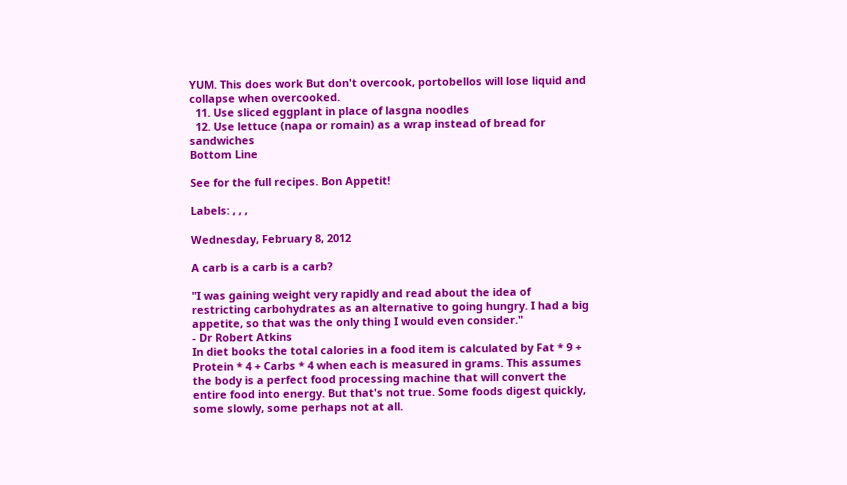YUM. This does work But don't overcook, portobellos will lose liquid and collapse when overcooked.
  11. Use sliced eggplant in place of lasgna noodles
  12. Use lettuce (napa or romain) as a wrap instead of bread for sandwiches
Bottom Line

See for the full recipes. Bon Appetit!

Labels: , , ,

Wednesday, February 8, 2012

A carb is a carb is a carb?

"I was gaining weight very rapidly and read about the idea of restricting carbohydrates as an alternative to going hungry. I had a big appetite, so that was the only thing I would even consider."
- Dr Robert Atkins
In diet books the total calories in a food item is calculated by Fat * 9 + Protein * 4 + Carbs * 4 when each is measured in grams. This assumes the body is a perfect food processing machine that will convert the entire food into energy. But that's not true. Some foods digest quickly, some slowly, some perhaps not at all.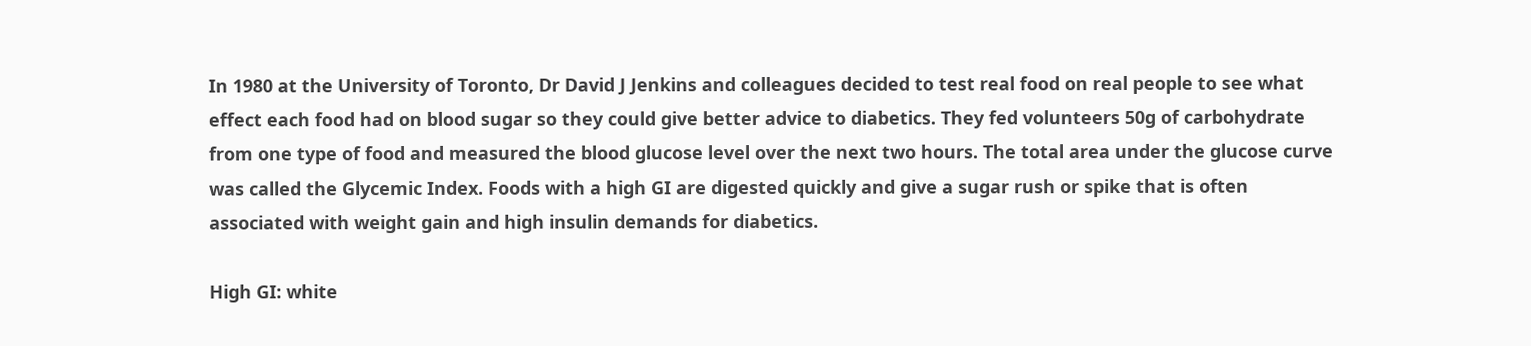In 1980 at the University of Toronto, Dr David J Jenkins and colleagues decided to test real food on real people to see what effect each food had on blood sugar so they could give better advice to diabetics. They fed volunteers 50g of carbohydrate from one type of food and measured the blood glucose level over the next two hours. The total area under the glucose curve was called the Glycemic Index. Foods with a high GI are digested quickly and give a sugar rush or spike that is often associated with weight gain and high insulin demands for diabetics.

High GI: white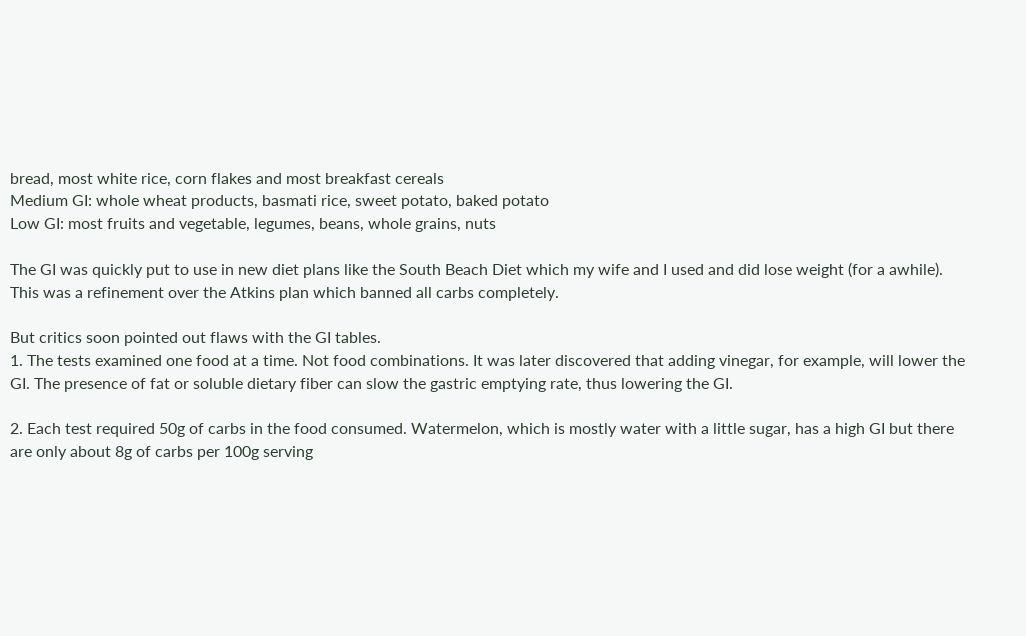bread, most white rice, corn flakes and most breakfast cereals
Medium GI: whole wheat products, basmati rice, sweet potato, baked potato
Low GI: most fruits and vegetable, legumes, beans, whole grains, nuts

The GI was quickly put to use in new diet plans like the South Beach Diet which my wife and I used and did lose weight (for a awhile). This was a refinement over the Atkins plan which banned all carbs completely.

But critics soon pointed out flaws with the GI tables.
1. The tests examined one food at a time. Not food combinations. It was later discovered that adding vinegar, for example, will lower the GI. The presence of fat or soluble dietary fiber can slow the gastric emptying rate, thus lowering the GI.

2. Each test required 50g of carbs in the food consumed. Watermelon, which is mostly water with a little sugar, has a high GI but there are only about 8g of carbs per 100g serving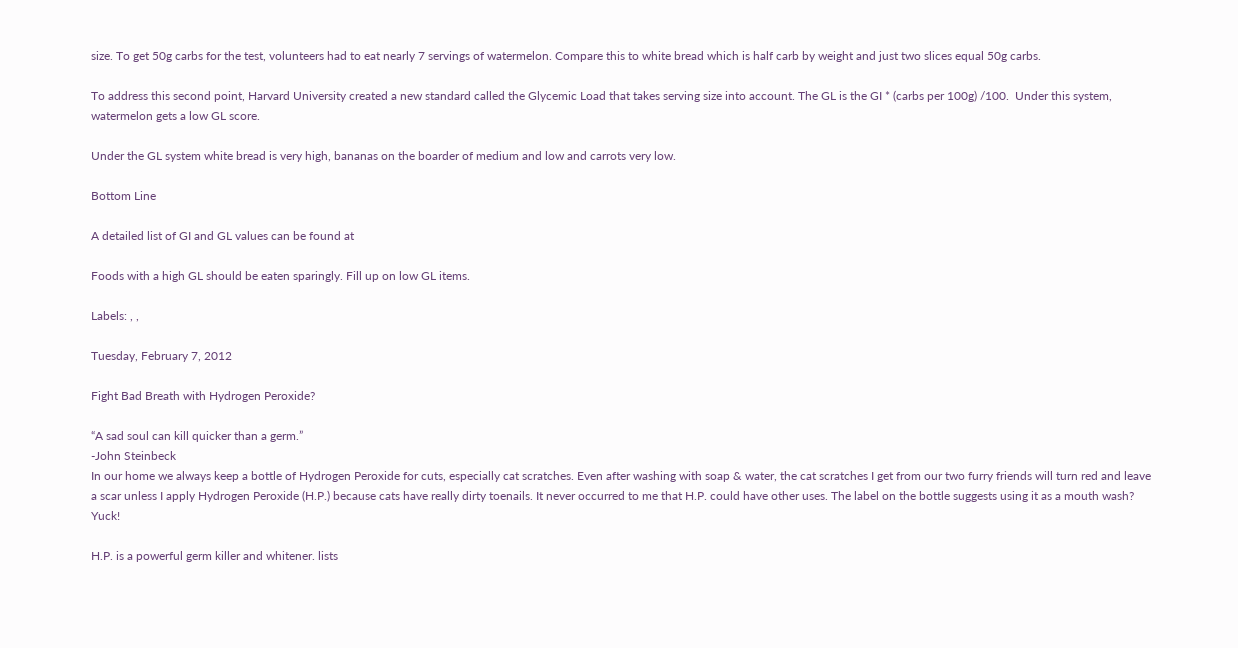size. To get 50g carbs for the test, volunteers had to eat nearly 7 servings of watermelon. Compare this to white bread which is half carb by weight and just two slices equal 50g carbs.

To address this second point, Harvard University created a new standard called the Glycemic Load that takes serving size into account. The GL is the GI * (carbs per 100g) /100.  Under this system, watermelon gets a low GL score.

Under the GL system white bread is very high, bananas on the boarder of medium and low and carrots very low.

Bottom Line

A detailed list of GI and GL values can be found at

Foods with a high GL should be eaten sparingly. Fill up on low GL items.

Labels: , ,

Tuesday, February 7, 2012

Fight Bad Breath with Hydrogen Peroxide?

“A sad soul can kill quicker than a germ.”
-John Steinbeck
In our home we always keep a bottle of Hydrogen Peroxide for cuts, especially cat scratches. Even after washing with soap & water, the cat scratches I get from our two furry friends will turn red and leave a scar unless I apply Hydrogen Peroxide (H.P.) because cats have really dirty toenails. It never occurred to me that H.P. could have other uses. The label on the bottle suggests using it as a mouth wash? Yuck!

H.P. is a powerful germ killer and whitener. lists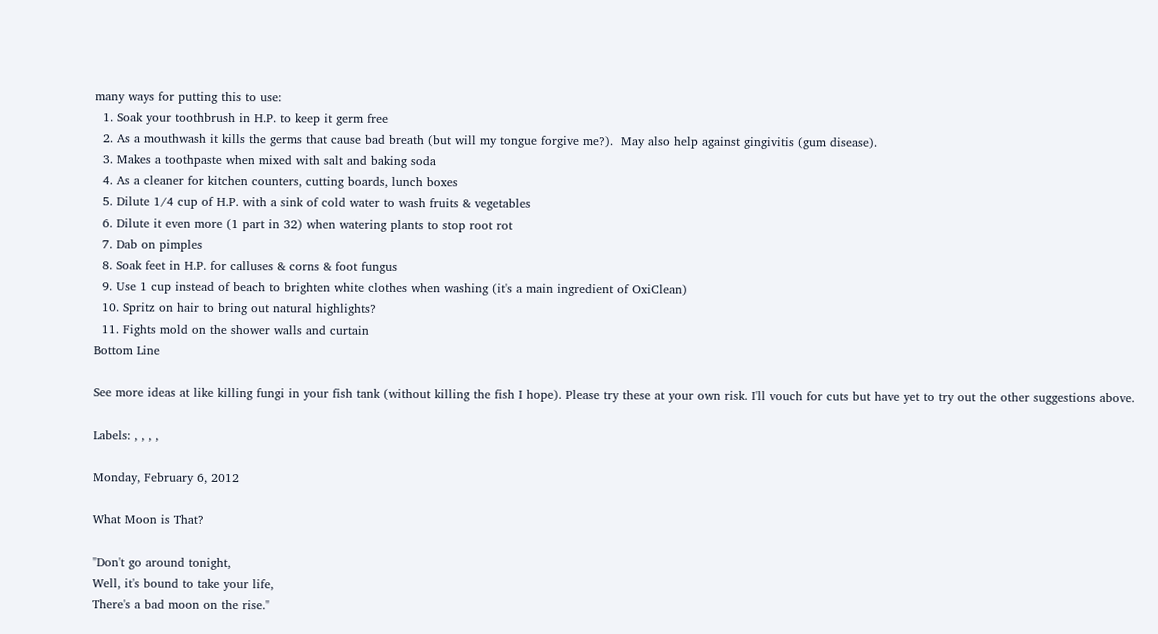many ways for putting this to use:
  1. Soak your toothbrush in H.P. to keep it germ free
  2. As a mouthwash it kills the germs that cause bad breath (but will my tongue forgive me?).  May also help against gingivitis (gum disease).
  3. Makes a toothpaste when mixed with salt and baking soda
  4. As a cleaner for kitchen counters, cutting boards, lunch boxes
  5. Dilute 1/4 cup of H.P. with a sink of cold water to wash fruits & vegetables
  6. Dilute it even more (1 part in 32) when watering plants to stop root rot
  7. Dab on pimples
  8. Soak feet in H.P. for calluses & corns & foot fungus
  9. Use 1 cup instead of beach to brighten white clothes when washing (it's a main ingredient of OxiClean)
  10. Spritz on hair to bring out natural highlights?
  11. Fights mold on the shower walls and curtain
Bottom Line

See more ideas at like killing fungi in your fish tank (without killing the fish I hope). Please try these at your own risk. I'll vouch for cuts but have yet to try out the other suggestions above.

Labels: , , , ,

Monday, February 6, 2012

What Moon is That?

"Don't go around tonight,
Well, it's bound to take your life,
There's a bad moon on the rise."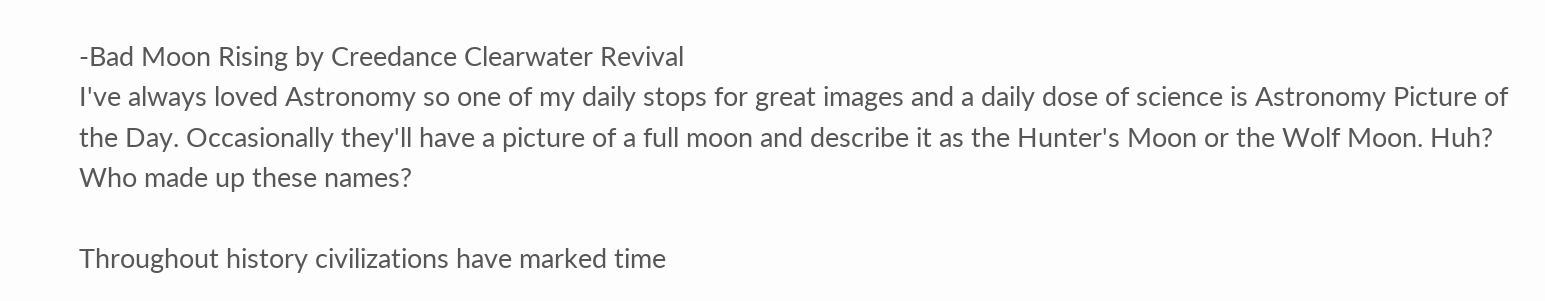-Bad Moon Rising by Creedance Clearwater Revival
I've always loved Astronomy so one of my daily stops for great images and a daily dose of science is Astronomy Picture of the Day. Occasionally they'll have a picture of a full moon and describe it as the Hunter's Moon or the Wolf Moon. Huh? Who made up these names?

Throughout history civilizations have marked time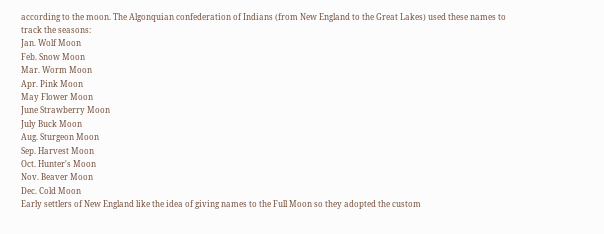according to the moon. The Algonquian confederation of Indians (from New England to the Great Lakes) used these names to track the seasons:
Jan. Wolf Moon
Feb. Snow Moon
Mar. Worm Moon
Apr. Pink Moon
May Flower Moon
June Strawberry Moon
July Buck Moon
Aug. Sturgeon Moon
Sep. Harvest Moon
Oct. Hunter's Moon
Nov. Beaver Moon
Dec. Cold Moon
Early settlers of New England like the idea of giving names to the Full Moon so they adopted the custom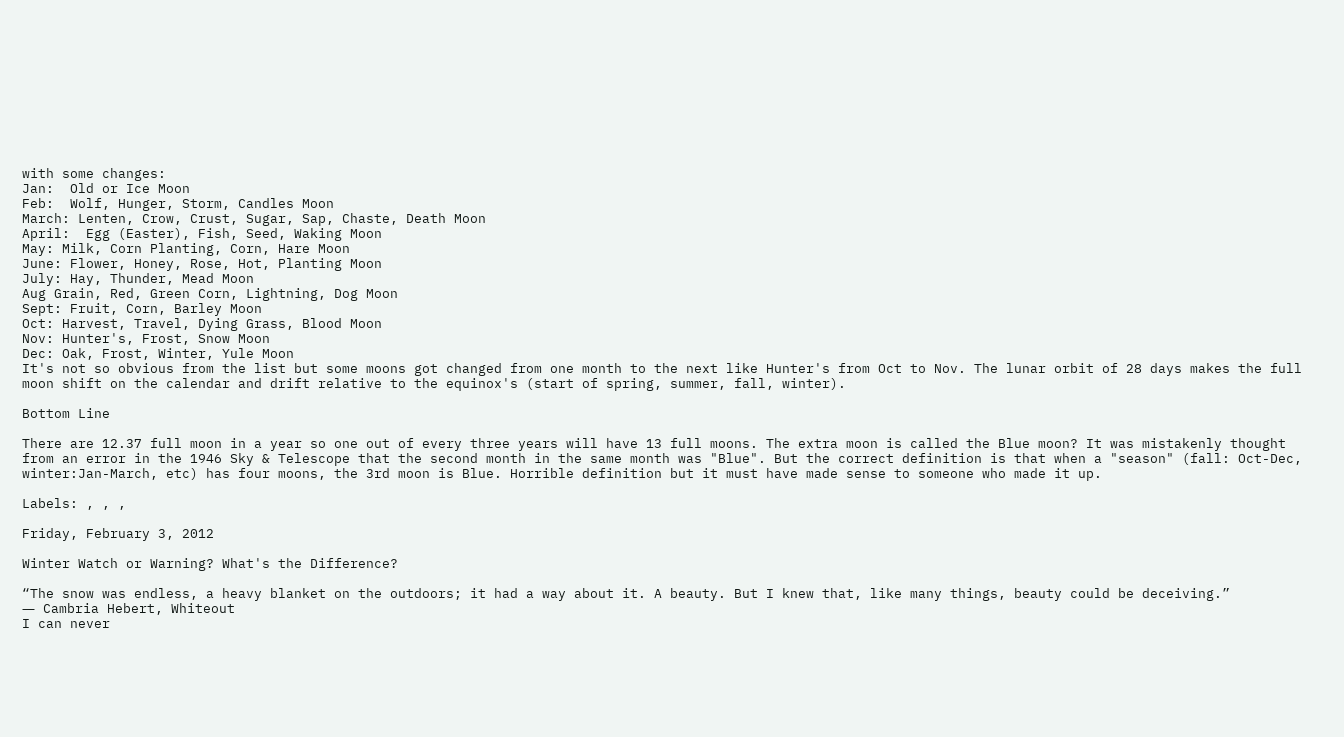with some changes:
Jan:  Old or Ice Moon
Feb:  Wolf, Hunger, Storm, Candles Moon
March: Lenten, Crow, Crust, Sugar, Sap, Chaste, Death Moon
April:  Egg (Easter), Fish, Seed, Waking Moon
May: Milk, Corn Planting, Corn, Hare Moon
June: Flower, Honey, Rose, Hot, Planting Moon
July: Hay, Thunder, Mead Moon
Aug Grain, Red, Green Corn, Lightning, Dog Moon
Sept: Fruit, Corn, Barley Moon
Oct: Harvest, Travel, Dying Grass, Blood Moon
Nov: Hunter's, Frost, Snow Moon
Dec: Oak, Frost, Winter, Yule Moon
It's not so obvious from the list but some moons got changed from one month to the next like Hunter's from Oct to Nov. The lunar orbit of 28 days makes the full moon shift on the calendar and drift relative to the equinox's (start of spring, summer, fall, winter).

Bottom Line

There are 12.37 full moon in a year so one out of every three years will have 13 full moons. The extra moon is called the Blue moon? It was mistakenly thought from an error in the 1946 Sky & Telescope that the second month in the same month was "Blue". But the correct definition is that when a "season" (fall: Oct-Dec, winter:Jan-March, etc) has four moons, the 3rd moon is Blue. Horrible definition but it must have made sense to someone who made it up.

Labels: , , ,

Friday, February 3, 2012

Winter Watch or Warning? What's the Difference?

“The snow was endless, a heavy blanket on the outdoors; it had a way about it. A beauty. But I knew that, like many things, beauty could be deceiving.”
― Cambria Hebert, Whiteout
I can never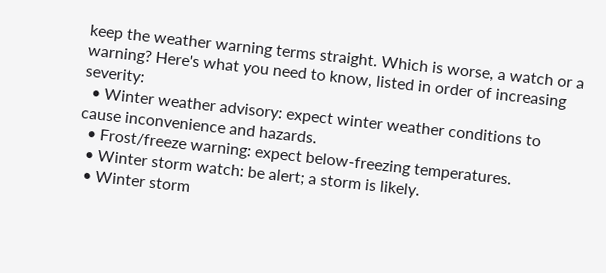keep the weather warning terms straight. Which is worse, a watch or a warning? Here's what you need to know, listed in order of increasing severity:
  • Winter weather advisory: expect winter weather conditions to cause inconvenience and hazards.
  • Frost/freeze warning: expect below-freezing temperatures.
  • Winter storm watch: be alert; a storm is likely.
  • Winter storm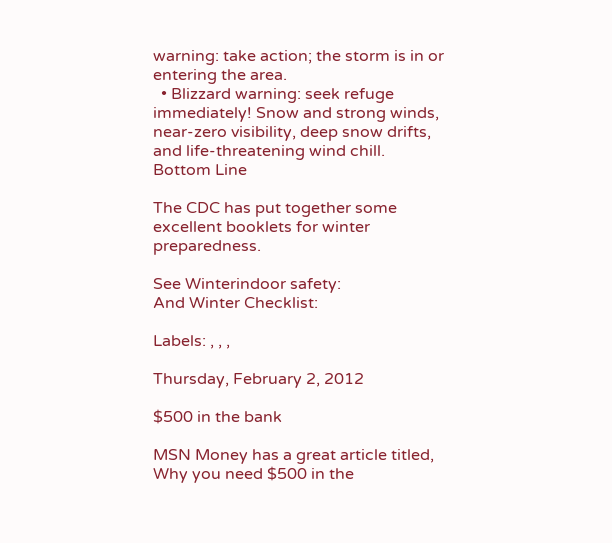warning: take action; the storm is in or entering the area.
  • Blizzard warning: seek refuge immediately! Snow and strong winds, near-zero visibility, deep snow drifts, and life-threatening wind chill.
Bottom Line

The CDC has put together some excellent booklets for winter preparedness.

See Winterindoor safety:
And Winter Checklist:

Labels: , , ,

Thursday, February 2, 2012

$500 in the bank

MSN Money has a great article titled, Why you need $500 in the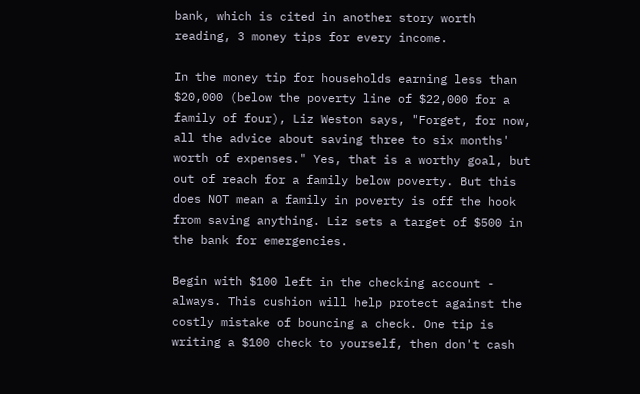bank, which is cited in another story worth reading, 3 money tips for every income.

In the money tip for households earning less than $20,000 (below the poverty line of $22,000 for a family of four), Liz Weston says, "Forget, for now, all the advice about saving three to six months' worth of expenses." Yes, that is a worthy goal, but out of reach for a family below poverty. But this does NOT mean a family in poverty is off the hook from saving anything. Liz sets a target of $500 in the bank for emergencies.

Begin with $100 left in the checking account - always. This cushion will help protect against the costly mistake of bouncing a check. One tip is writing a $100 check to yourself, then don't cash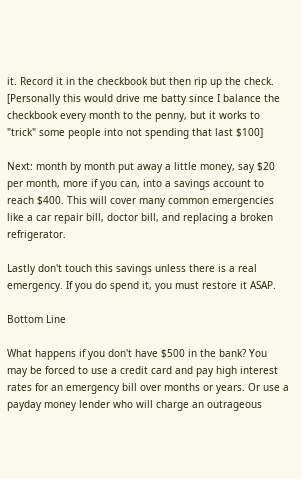it. Record it in the checkbook but then rip up the check. [Personally this would drive me batty since I balance the checkbook every month to the penny, but it works to "trick" some people into not spending that last $100]

Next: month by month put away a little money, say $20 per month, more if you can, into a savings account to reach $400. This will cover many common emergencies like a car repair bill, doctor bill, and replacing a broken refrigerator.

Lastly don't touch this savings unless there is a real emergency. If you do spend it, you must restore it ASAP.

Bottom Line

What happens if you don't have $500 in the bank? You may be forced to use a credit card and pay high interest rates for an emergency bill over months or years. Or use a payday money lender who will charge an outrageous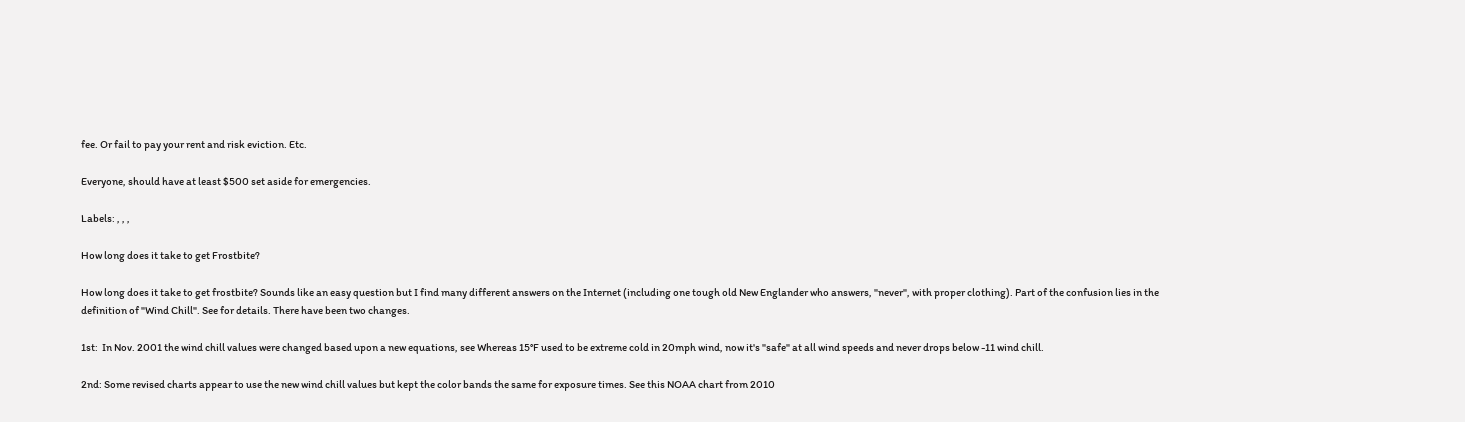fee. Or fail to pay your rent and risk eviction. Etc.

Everyone, should have at least $500 set aside for emergencies.

Labels: , , ,

How long does it take to get Frostbite?

How long does it take to get frostbite? Sounds like an easy question but I find many different answers on the Internet (including one tough old New Englander who answers, "never", with proper clothing). Part of the confusion lies in the definition of "Wind Chill". See for details. There have been two changes.

1st:  In Nov. 2001 the wind chill values were changed based upon a new equations, see Whereas 15°F used to be extreme cold in 20mph wind, now it's "safe" at all wind speeds and never drops below -11 wind chill.

2nd: Some revised charts appear to use the new wind chill values but kept the color bands the same for exposure times. See this NOAA chart from 2010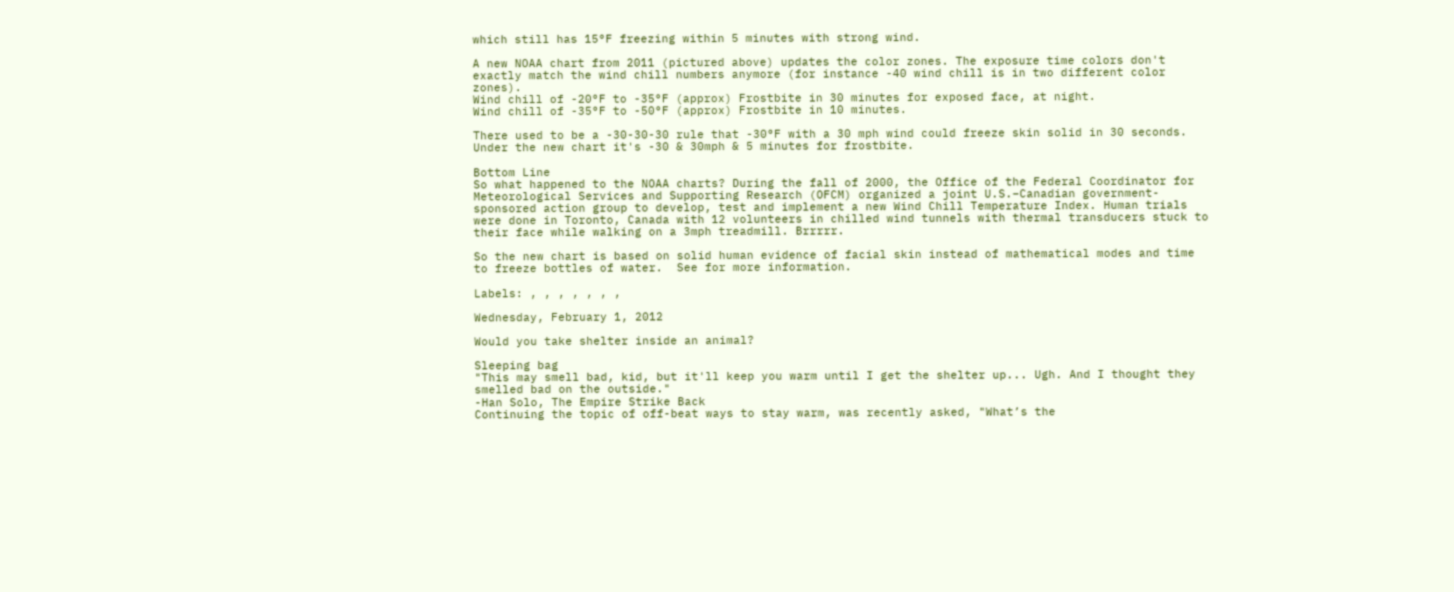which still has 15°F freezing within 5 minutes with strong wind.

A new NOAA chart from 2011 (pictured above) updates the color zones. The exposure time colors don't exactly match the wind chill numbers anymore (for instance -40 wind chill is in two different color zones).
Wind chill of -20°F to -35°F (approx) Frostbite in 30 minutes for exposed face, at night.
Wind chill of -35°F to -50°F (approx) Frostbite in 10 minutes.

There used to be a -30-30-30 rule that -30°F with a 30 mph wind could freeze skin solid in 30 seconds. Under the new chart it's -30 & 30mph & 5 minutes for frostbite.

Bottom Line
So what happened to the NOAA charts? During the fall of 2000, the Office of the Federal Coordinator for Meteorological Services and Supporting Research (OFCM) organized a joint U.S.–Canadian government-sponsored action group to develop, test and implement a new Wind Chill Temperature Index. Human trials were done in Toronto, Canada with 12 volunteers in chilled wind tunnels with thermal transducers stuck to their face while walking on a 3mph treadmill. Brrrrr.

So the new chart is based on solid human evidence of facial skin instead of mathematical modes and time to freeze bottles of water.  See for more information.

Labels: , , , , , , ,

Wednesday, February 1, 2012

Would you take shelter inside an animal?

Sleeping bag
"This may smell bad, kid, but it'll keep you warm until I get the shelter up... Ugh. And I thought they smelled bad on the outside."
-Han Solo, The Empire Strike Back
Continuing the topic of off-beat ways to stay warm, was recently asked, "What’s the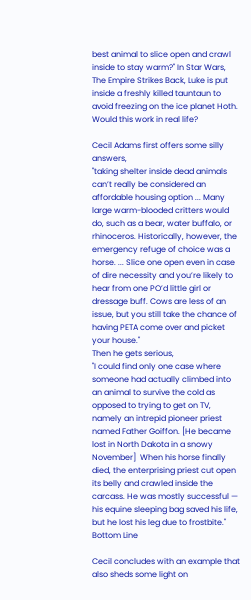best animal to slice open and crawl inside to stay warm?" In Star Wars, The Empire Strikes Back, Luke is put inside a freshly killed tauntaun to avoid freezing on the ice planet Hoth. Would this work in real life?

Cecil Adams first offers some silly answers,
"taking shelter inside dead animals can’t really be considered an affordable housing option ... Many large warm-blooded critters would do, such as a bear, water buffalo, or rhinoceros. Historically, however, the emergency refuge of choice was a horse. ... Slice one open even in case of dire necessity and you’re likely to hear from one PO’d little girl or dressage buff. Cows are less of an issue, but you still take the chance of having PETA come over and picket your house."
Then he gets serious,
"I could find only one case where someone had actually climbed into an animal to survive the cold as opposed to trying to get on TV, namely an intrepid pioneer priest named Father Goiffon. [He became lost in North Dakota in a snowy November]  When his horse finally died, the enterprising priest cut open its belly and crawled inside the carcass. He was mostly successful — his equine sleeping bag saved his life, but he lost his leg due to frostbite."
Bottom Line

Cecil concludes with an example that also sheds some light on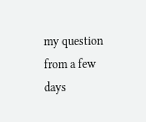my question from a few days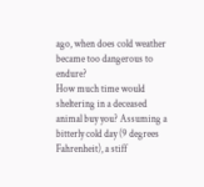ago, when does cold weather became too dangerous to endure?
How much time would sheltering in a deceased animal buy you? Assuming a bitterly cold day (9 degrees Fahrenheit), a stiff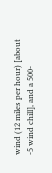wind (12 miles per hour) [about -5 wind chill], and a 500-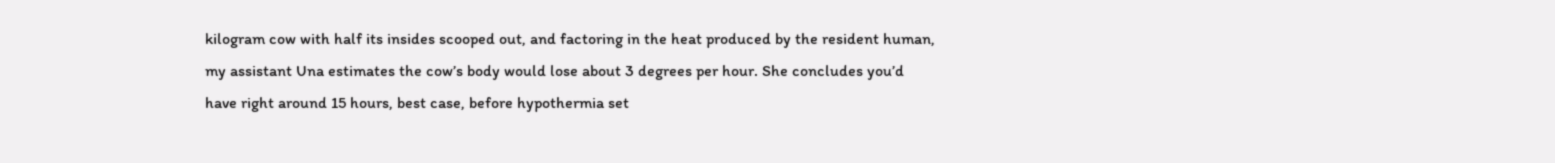kilogram cow with half its insides scooped out, and factoring in the heat produced by the resident human, my assistant Una estimates the cow’s body would lose about 3 degrees per hour. She concludes you’d have right around 15 hours, best case, before hypothermia set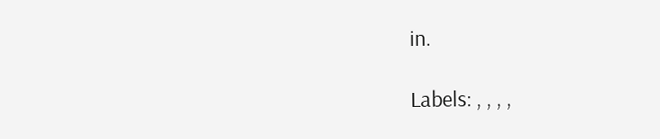in.

Labels: , , , ,